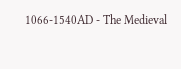1066-1540AD - The Medieval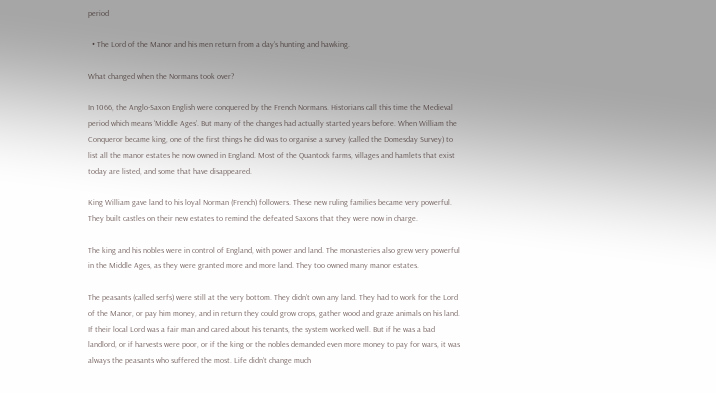period

  • The Lord of the Manor and his men return from a day’s hunting and hawking.

What changed when the Normans took over?

In 1066, the Anglo-Saxon English were conquered by the French Normans. Historians call this time the Medieval period which means ‘Middle Ages’. But many of the changes had actually started years before. When William the Conqueror became king, one of the first things he did was to organise a survey (called the Domesday Survey) to list all the manor estates he now owned in England. Most of the Quantock farms, villages and hamlets that exist today are listed, and some that have disappeared.

King William gave land to his loyal Norman (French) followers. These new ruling families became very powerful. They built castles on their new estates to remind the defeated Saxons that they were now in charge.

The king and his nobles were in control of England, with power and land. The monasteries also grew very powerful in the Middle Ages, as they were granted more and more land. They too owned many manor estates.

The peasants (called serfs) were still at the very bottom. They didn’t own any land. They had to work for the Lord of the Manor, or pay him money, and in return they could grow crops, gather wood and graze animals on his land. If their local Lord was a fair man and cared about his tenants, the system worked well. But if he was a bad landlord, or if harvests were poor, or if the king or the nobles demanded even more money to pay for wars, it was always the peasants who suffered the most. Life didn’t change much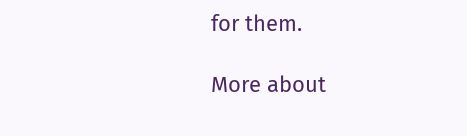for them.

More about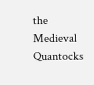the Medieval Quantocks